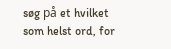søg på et hvilket som helst ord, for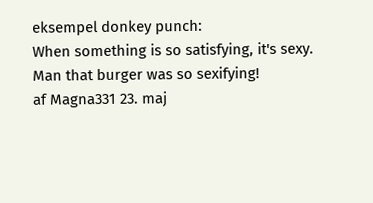eksempel donkey punch:
When something is so satisfying, it's sexy.
Man that burger was so sexifying!
af Magna331 23. maj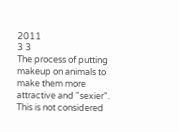2011
3 3
The process of putting makeup on animals to make them more attractive and "sexier". This is not considered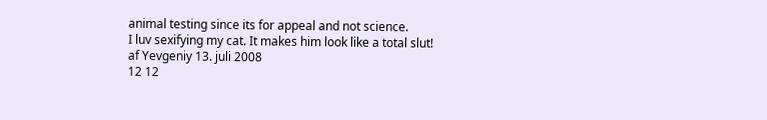animal testing since its for appeal and not science.
I luv sexifying my cat. It makes him look like a total slut!
af Yevgeniy 13. juli 2008
12 12